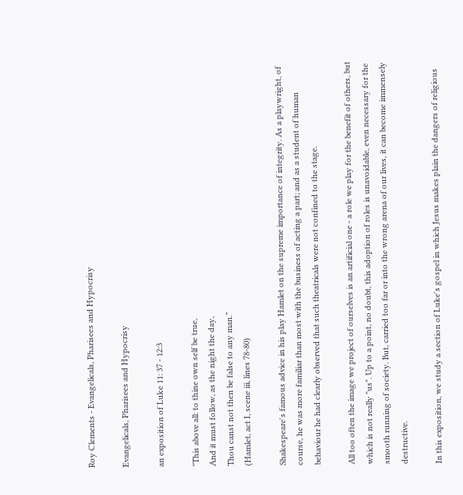Roy Clements - Evangelicals, Pharisees and Hypocrisy

Evangelicals, Pharisees and Hypocrisy

an exposition of Luke 11: 37 - 12:3

"This above all: to thine own self be true,
And it must follow, as the night the day,
Thou canst not then be false to any man."
(Hamlet, act I, scene iii, lines 78-80)

Shakespeare's famous advice in his play Hamlet on the supreme importance of integrity. As a playwright, of course, he was more familiar than most with the business of acting a part; and as a student of human behaviour he had clearly observed that such theatricals were not confined to the stage.

All too often the image we project of ourselves is an artificial one - a role we play for the benefit of others, but which is not really "us". Up to a point, no doubt, this adoption of roles is unavoidable, even necessary for the smooth running of society. But, carried too far or into the wrong arena of our lives, it can become immensely destructive.

In this exposition, we study a section of Luke's gospel in which Jesus makes plain the dangers of religious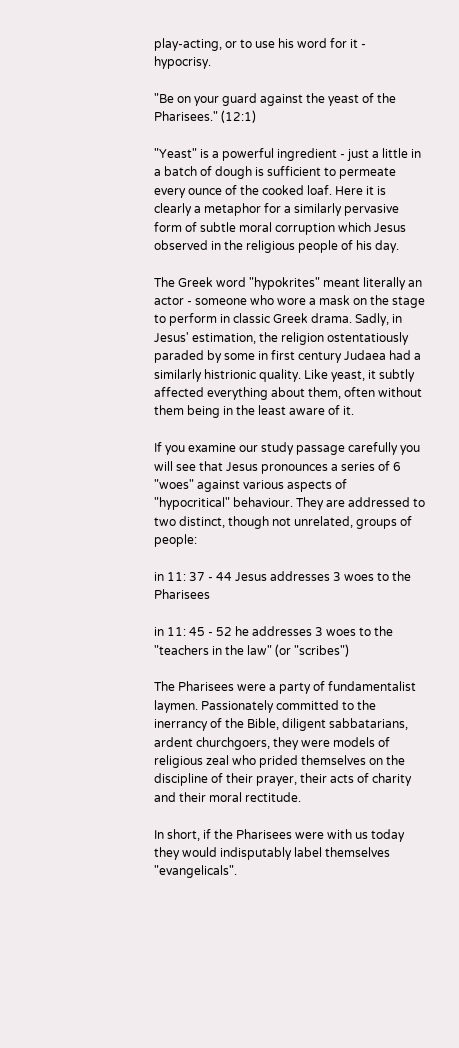play-acting, or to use his word for it - hypocrisy.

"Be on your guard against the yeast of the Pharisees." (12:1)

"Yeast" is a powerful ingredient - just a little in a batch of dough is sufficient to permeate every ounce of the cooked loaf. Here it is clearly a metaphor for a similarly pervasive form of subtle moral corruption which Jesus observed in the religious people of his day.

The Greek word "hypokrites" meant literally an actor - someone who wore a mask on the stage to perform in classic Greek drama. Sadly, in Jesus' estimation, the religion ostentatiously paraded by some in first century Judaea had a similarly histrionic quality. Like yeast, it subtly affected everything about them, often without them being in the least aware of it.

If you examine our study passage carefully you will see that Jesus pronounces a series of 6 "woes" against various aspects of "hypocritical" behaviour. They are addressed to two distinct, though not unrelated, groups of people:

in 11: 37 - 44 Jesus addresses 3 woes to the Pharisees

in 11: 45 - 52 he addresses 3 woes to the "teachers in the law" (or "scribes")

The Pharisees were a party of fundamentalist laymen. Passionately committed to the inerrancy of the Bible, diligent sabbatarians, ardent churchgoers, they were models of religious zeal who prided themselves on the discipline of their prayer, their acts of charity and their moral rectitude.

In short, if the Pharisees were with us today they would indisputably label themselves "evangelicals".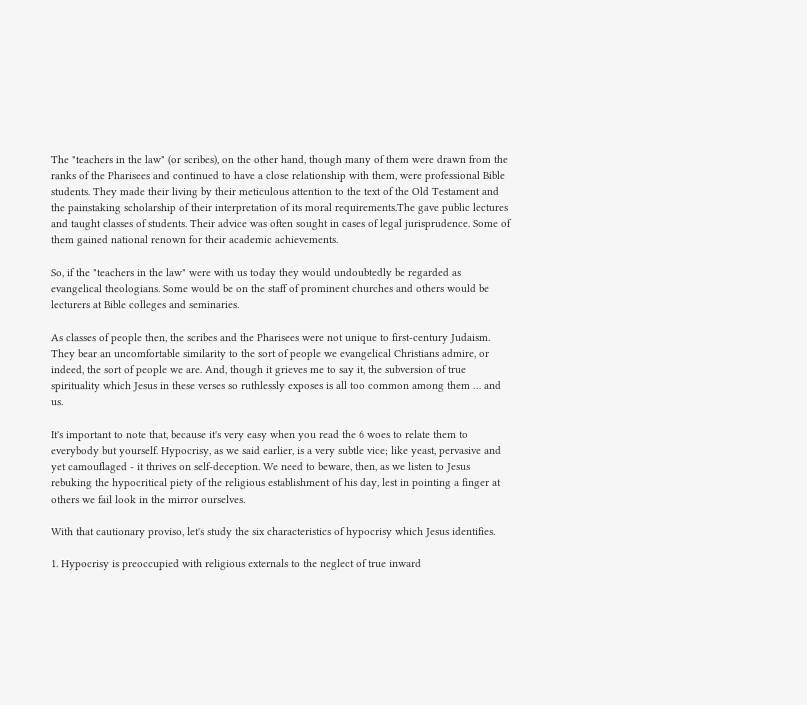The "teachers in the law" (or scribes), on the other hand, though many of them were drawn from the ranks of the Pharisees and continued to have a close relationship with them, were professional Bible students. They made their living by their meticulous attention to the text of the Old Testament and the painstaking scholarship of their interpretation of its moral requirements.The gave public lectures and taught classes of students. Their advice was often sought in cases of legal jurisprudence. Some of them gained national renown for their academic achievements.

So, if the "teachers in the law" were with us today they would undoubtedly be regarded as evangelical theologians. Some would be on the staff of prominent churches and others would be lecturers at Bible colleges and seminaries.

As classes of people then, the scribes and the Pharisees were not unique to first-century Judaism. They bear an uncomfortable similarity to the sort of people we evangelical Christians admire, or indeed, the sort of people we are. And, though it grieves me to say it, the subversion of true spirituality which Jesus in these verses so ruthlessly exposes is all too common among them … and us.

It's important to note that, because it's very easy when you read the 6 woes to relate them to everybody but yourself. Hypocrisy, as we said earlier, is a very subtle vice; like yeast, pervasive and yet camouflaged - it thrives on self-deception. We need to beware, then, as we listen to Jesus rebuking the hypocritical piety of the religious establishment of his day, lest in pointing a finger at others we fail look in the mirror ourselves.

With that cautionary proviso, let's study the six characteristics of hypocrisy which Jesus identifies.

1. Hypocrisy is preoccupied with religious externals to the neglect of true inward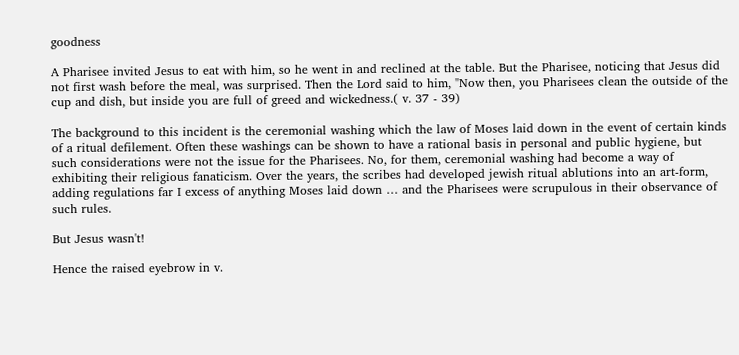goodness

A Pharisee invited Jesus to eat with him, so he went in and reclined at the table. But the Pharisee, noticing that Jesus did not first wash before the meal, was surprised. Then the Lord said to him, "Now then, you Pharisees clean the outside of the cup and dish, but inside you are full of greed and wickedness.( v. 37 - 39)

The background to this incident is the ceremonial washing which the law of Moses laid down in the event of certain kinds of a ritual defilement. Often these washings can be shown to have a rational basis in personal and public hygiene, but such considerations were not the issue for the Pharisees. No, for them, ceremonial washing had become a way of exhibiting their religious fanaticism. Over the years, the scribes had developed jewish ritual ablutions into an art-form, adding regulations far I excess of anything Moses laid down … and the Pharisees were scrupulous in their observance of such rules.

But Jesus wasn't!

Hence the raised eyebrow in v.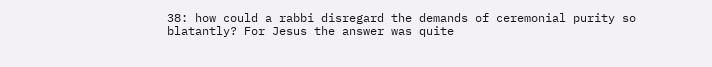38: how could a rabbi disregard the demands of ceremonial purity so blatantly? For Jesus the answer was quite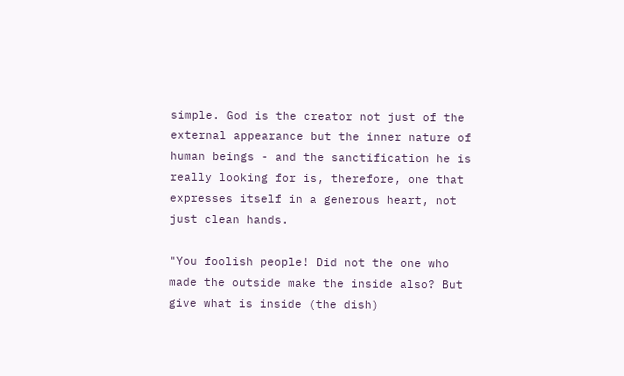simple. God is the creator not just of the external appearance but the inner nature of human beings - and the sanctification he is really looking for is, therefore, one that expresses itself in a generous heart, not just clean hands.

"You foolish people! Did not the one who made the outside make the inside also? But give what is inside (the dish)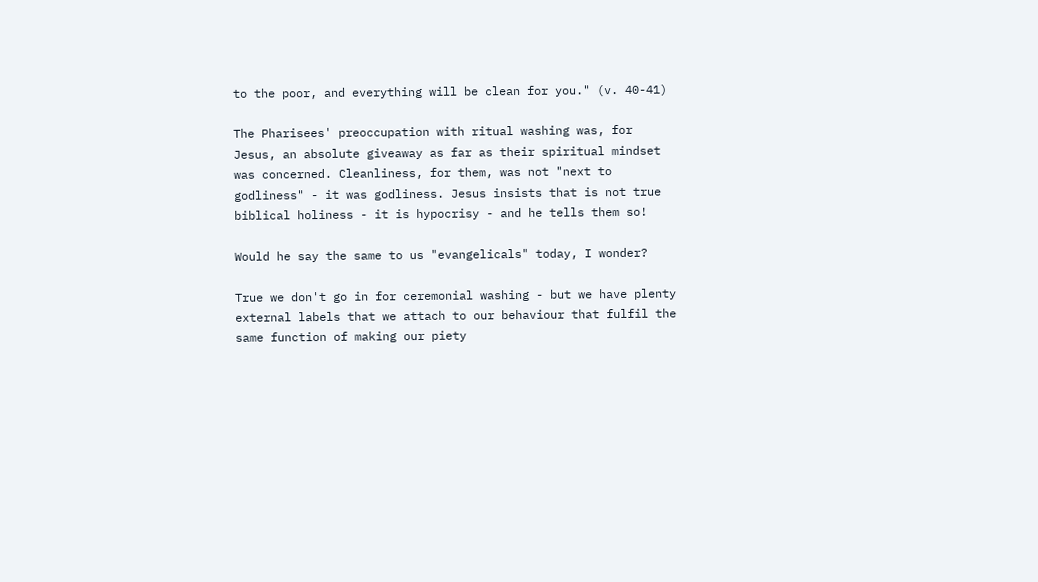to the poor, and everything will be clean for you." (v. 40-41)

The Pharisees' preoccupation with ritual washing was, for Jesus, an absolute giveaway as far as their spiritual mindset was concerned. Cleanliness, for them, was not "next to godliness" - it was godliness. Jesus insists that is not true biblical holiness - it is hypocrisy - and he tells them so!

Would he say the same to us "evangelicals" today, I wonder?

True we don't go in for ceremonial washing - but we have plenty external labels that we attach to our behaviour that fulfil the same function of making our piety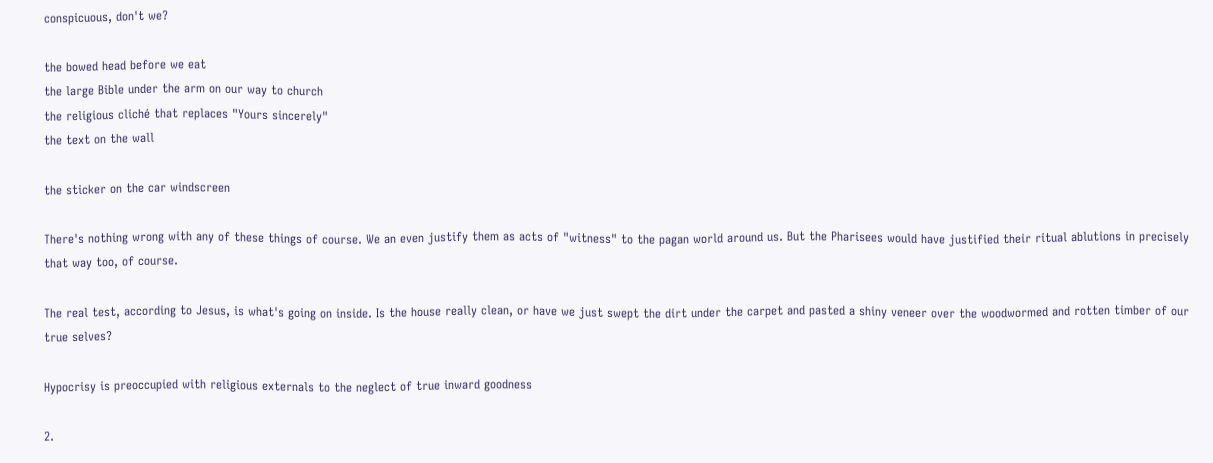conspicuous, don't we?

the bowed head before we eat
the large Bible under the arm on our way to church
the religious cliché that replaces "Yours sincerely"
the text on the wall

the sticker on the car windscreen

There's nothing wrong with any of these things of course. We an even justify them as acts of "witness" to the pagan world around us. But the Pharisees would have justified their ritual ablutions in precisely that way too, of course.

The real test, according to Jesus, is what's going on inside. Is the house really clean, or have we just swept the dirt under the carpet and pasted a shiny veneer over the woodwormed and rotten timber of our true selves?

Hypocrisy is preoccupied with religious externals to the neglect of true inward goodness

2.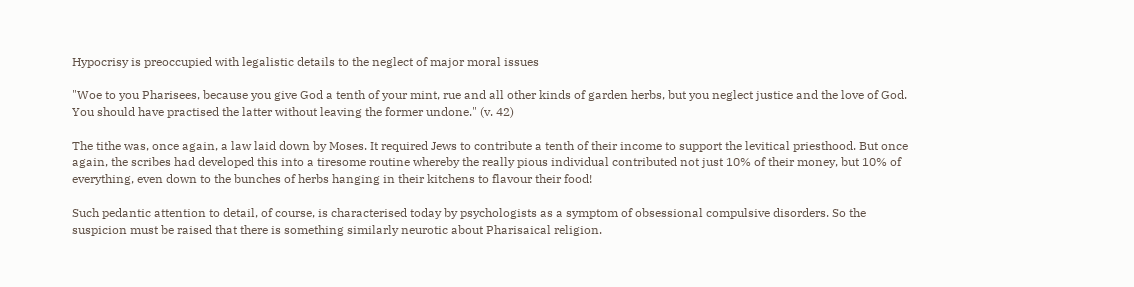Hypocrisy is preoccupied with legalistic details to the neglect of major moral issues

"Woe to you Pharisees, because you give God a tenth of your mint, rue and all other kinds of garden herbs, but you neglect justice and the love of God. You should have practised the latter without leaving the former undone." (v. 42)

The tithe was, once again, a law laid down by Moses. It required Jews to contribute a tenth of their income to support the levitical priesthood. But once again, the scribes had developed this into a tiresome routine whereby the really pious individual contributed not just 10% of their money, but 10% of everything, even down to the bunches of herbs hanging in their kitchens to flavour their food!

Such pedantic attention to detail, of course, is characterised today by psychologists as a symptom of obsessional compulsive disorders. So the suspicion must be raised that there is something similarly neurotic about Pharisaical religion.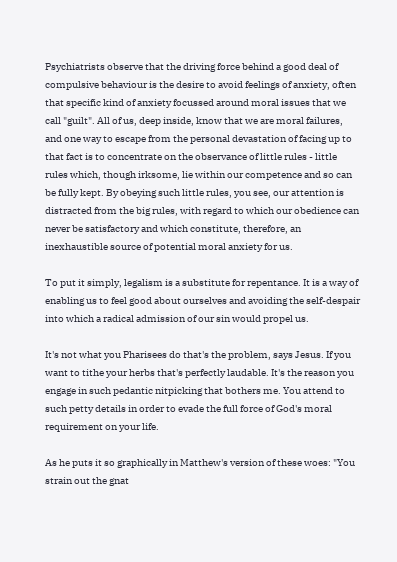Psychiatrists observe that the driving force behind a good deal of compulsive behaviour is the desire to avoid feelings of anxiety, often that specific kind of anxiety focussed around moral issues that we call "guilt". All of us, deep inside, know that we are moral failures, and one way to escape from the personal devastation of facing up to that fact is to concentrate on the observance of little rules - little rules which, though irksome, lie within our competence and so can be fully kept. By obeying such little rules, you see, our attention is distracted from the big rules, with regard to which our obedience can never be satisfactory and which constitute, therefore, an inexhaustible source of potential moral anxiety for us.

To put it simply, legalism is a substitute for repentance. It is a way of enabling us to feel good about ourselves and avoiding the self-despair into which a radical admission of our sin would propel us.

It's not what you Pharisees do that's the problem, says Jesus. If you want to tithe your herbs that's perfectly laudable. It's the reason you engage in such pedantic nitpicking that bothers me. You attend to such petty details in order to evade the full force of God's moral requirement on your life.

As he puts it so graphically in Matthew's version of these woes: "You strain out the gnat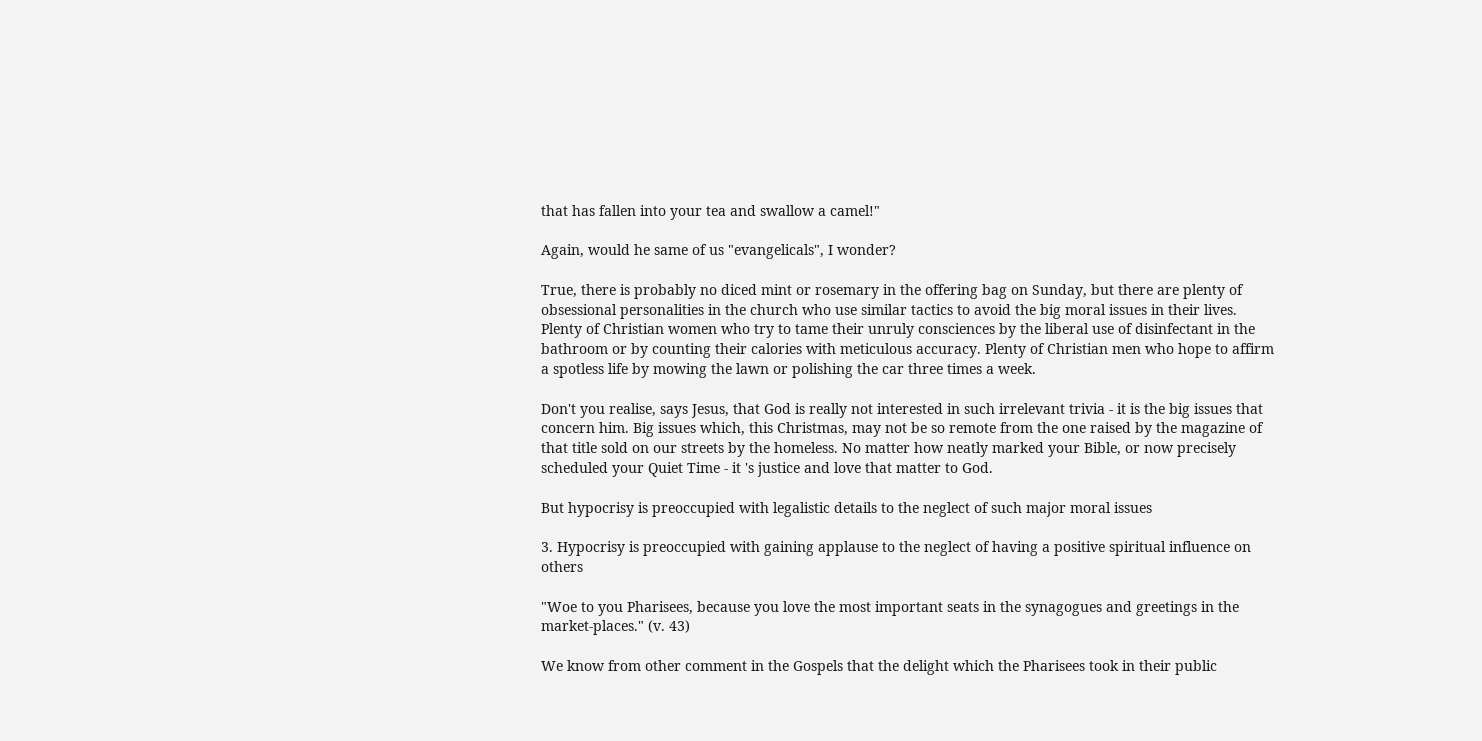that has fallen into your tea and swallow a camel!"

Again, would he same of us "evangelicals", I wonder?

True, there is probably no diced mint or rosemary in the offering bag on Sunday, but there are plenty of obsessional personalities in the church who use similar tactics to avoid the big moral issues in their lives. Plenty of Christian women who try to tame their unruly consciences by the liberal use of disinfectant in the bathroom or by counting their calories with meticulous accuracy. Plenty of Christian men who hope to affirm a spotless life by mowing the lawn or polishing the car three times a week.

Don't you realise, says Jesus, that God is really not interested in such irrelevant trivia - it is the big issues that concern him. Big issues which, this Christmas, may not be so remote from the one raised by the magazine of that title sold on our streets by the homeless. No matter how neatly marked your Bible, or now precisely scheduled your Quiet Time - it 's justice and love that matter to God.

But hypocrisy is preoccupied with legalistic details to the neglect of such major moral issues

3. Hypocrisy is preoccupied with gaining applause to the neglect of having a positive spiritual influence on others

"Woe to you Pharisees, because you love the most important seats in the synagogues and greetings in the market-places." (v. 43)

We know from other comment in the Gospels that the delight which the Pharisees took in their public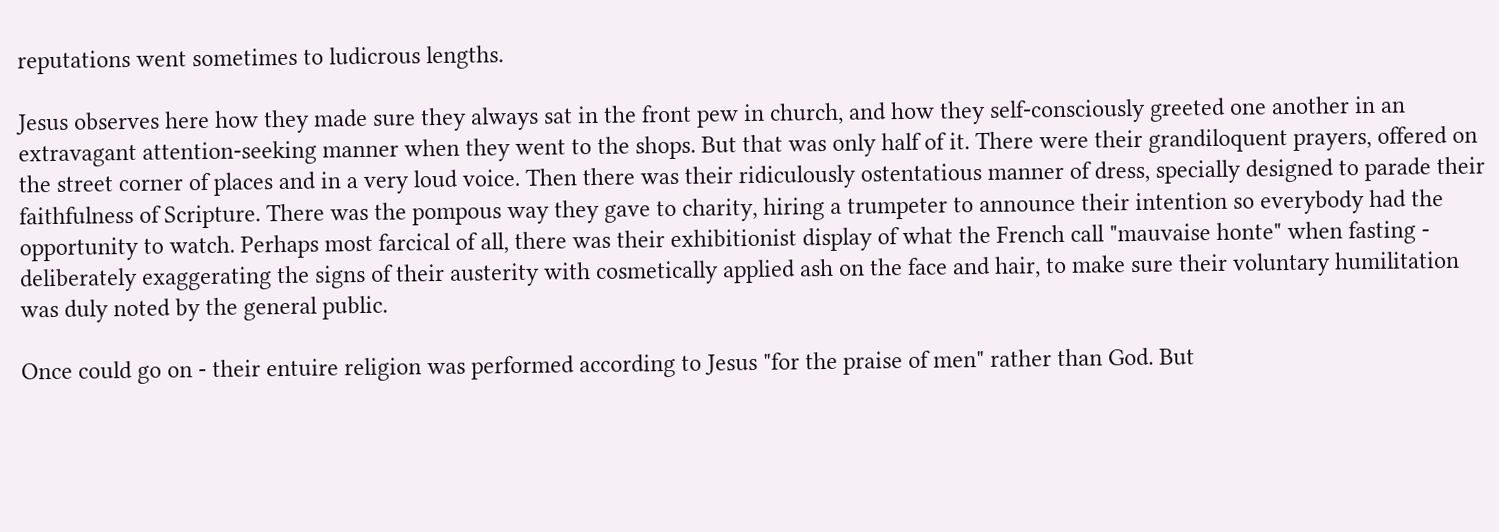reputations went sometimes to ludicrous lengths.

Jesus observes here how they made sure they always sat in the front pew in church, and how they self-consciously greeted one another in an extravagant attention-seeking manner when they went to the shops. But that was only half of it. There were their grandiloquent prayers, offered on the street corner of places and in a very loud voice. Then there was their ridiculously ostentatious manner of dress, specially designed to parade their faithfulness of Scripture. There was the pompous way they gave to charity, hiring a trumpeter to announce their intention so everybody had the opportunity to watch. Perhaps most farcical of all, there was their exhibitionist display of what the French call "mauvaise honte" when fasting - deliberately exaggerating the signs of their austerity with cosmetically applied ash on the face and hair, to make sure their voluntary humilitation was duly noted by the general public.

Once could go on - their entuire religion was performed according to Jesus "for the praise of men" rather than God. But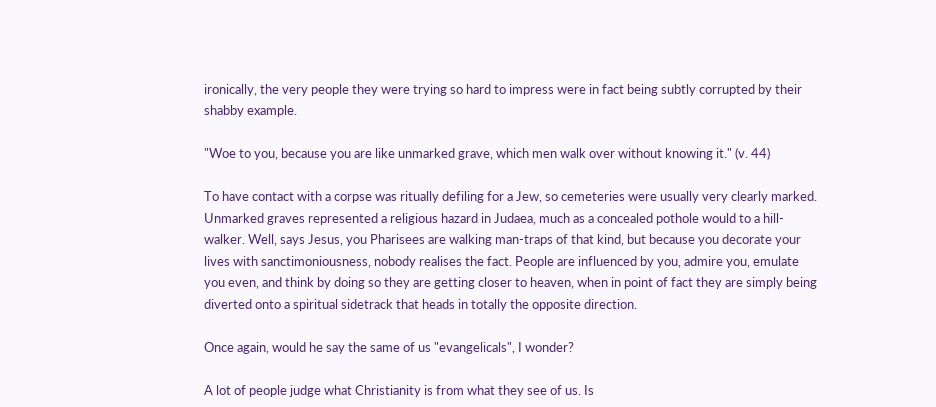ironically, the very people they were trying so hard to impress were in fact being subtly corrupted by their shabby example.

"Woe to you, because you are like unmarked grave, which men walk over without knowing it." (v. 44)

To have contact with a corpse was ritually defiling for a Jew, so cemeteries were usually very clearly marked. Unmarked graves represented a religious hazard in Judaea, much as a concealed pothole would to a hill-walker. Well, says Jesus, you Pharisees are walking man-traps of that kind, but because you decorate your lives with sanctimoniousness, nobody realises the fact. People are influenced by you, admire you, emulate you even, and think by doing so they are getting closer to heaven, when in point of fact they are simply being diverted onto a spiritual sidetrack that heads in totally the opposite direction.

Once again, would he say the same of us "evangelicals", I wonder?

A lot of people judge what Christianity is from what they see of us. Is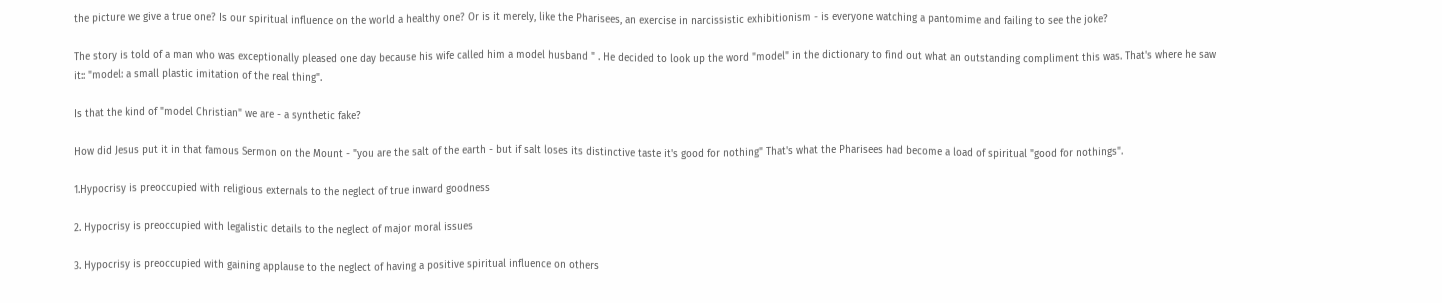the picture we give a true one? Is our spiritual influence on the world a healthy one? Or is it merely, like the Pharisees, an exercise in narcissistic exhibitionism - is everyone watching a pantomime and failing to see the joke?

The story is told of a man who was exceptionally pleased one day because his wife called him a model husband " . He decided to look up the word "model" in the dictionary to find out what an outstanding compliment this was. That's where he saw it:: "model: a small plastic imitation of the real thing".

Is that the kind of "model Christian" we are - a synthetic fake?

How did Jesus put it in that famous Sermon on the Mount - "you are the salt of the earth - but if salt loses its distinctive taste it's good for nothing" That's what the Pharisees had become a load of spiritual "good for nothings".

1.Hypocrisy is preoccupied with religious externals to the neglect of true inward goodness

2. Hypocrisy is preoccupied with legalistic details to the neglect of major moral issues

3. Hypocrisy is preoccupied with gaining applause to the neglect of having a positive spiritual influence on others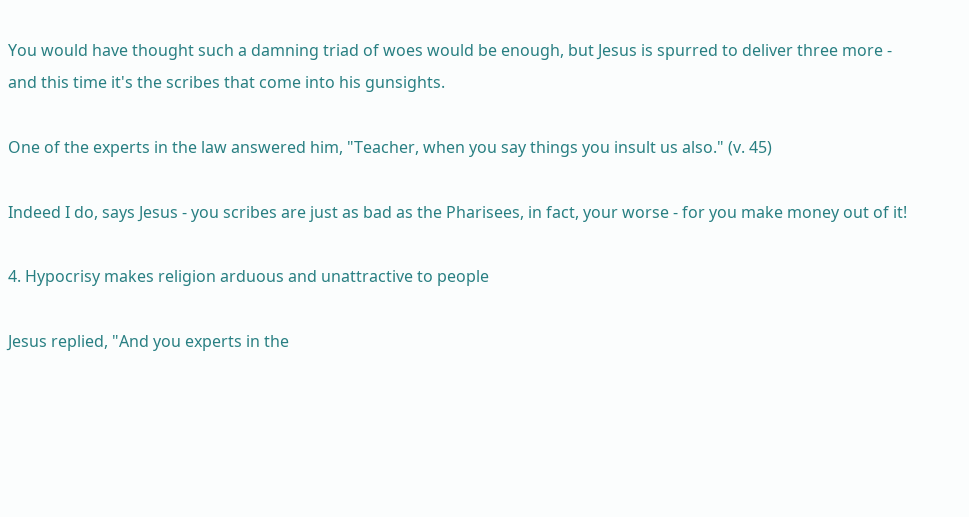You would have thought such a damning triad of woes would be enough, but Jesus is spurred to deliver three more - and this time it's the scribes that come into his gunsights.

One of the experts in the law answered him, "Teacher, when you say things you insult us also." (v. 45)

Indeed I do, says Jesus - you scribes are just as bad as the Pharisees, in fact, your worse - for you make money out of it!

4. Hypocrisy makes religion arduous and unattractive to people

Jesus replied, "And you experts in the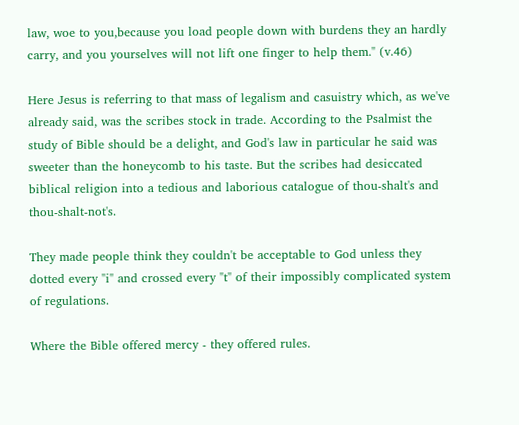law, woe to you,because you load people down with burdens they an hardly carry, and you yourselves will not lift one finger to help them." (v.46)

Here Jesus is referring to that mass of legalism and casuistry which, as we've already said, was the scribes stock in trade. According to the Psalmist the study of Bible should be a delight, and God's law in particular he said was sweeter than the honeycomb to his taste. But the scribes had desiccated biblical religion into a tedious and laborious catalogue of thou-shalt's and thou-shalt-not's.

They made people think they couldn't be acceptable to God unless they dotted every "i" and crossed every "t" of their impossibly complicated system of regulations.

Where the Bible offered mercy - they offered rules.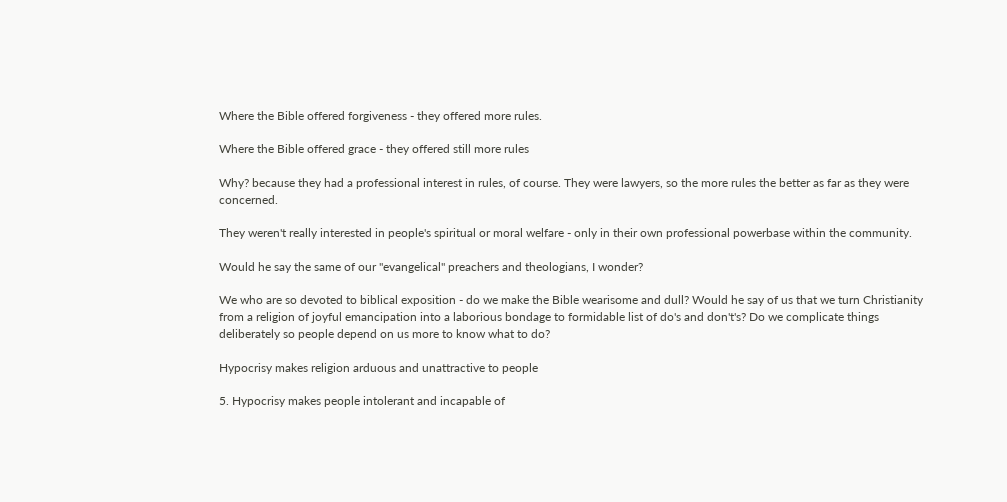Where the Bible offered forgiveness - they offered more rules.

Where the Bible offered grace - they offered still more rules

Why? because they had a professional interest in rules, of course. They were lawyers, so the more rules the better as far as they were concerned.

They weren't really interested in people's spiritual or moral welfare - only in their own professional powerbase within the community.

Would he say the same of our "evangelical" preachers and theologians, I wonder?

We who are so devoted to biblical exposition - do we make the Bible wearisome and dull? Would he say of us that we turn Christianity from a religion of joyful emancipation into a laborious bondage to formidable list of do's and don't's? Do we complicate things deliberately so people depend on us more to know what to do?

Hypocrisy makes religion arduous and unattractive to people

5. Hypocrisy makes people intolerant and incapable of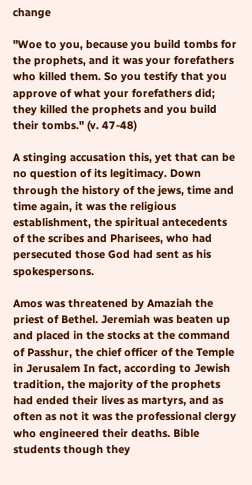change

"Woe to you, because you build tombs for the prophets, and it was your forefathers who killed them. So you testify that you approve of what your forefathers did; they killed the prophets and you build their tombs." (v. 47-48)

A stinging accusation this, yet that can be no question of its legitimacy. Down through the history of the jews, time and time again, it was the religious establishment, the spiritual antecedents of the scribes and Pharisees, who had persecuted those God had sent as his spokespersons.

Amos was threatened by Amaziah the priest of Bethel. Jeremiah was beaten up and placed in the stocks at the command of Passhur, the chief officer of the Temple in Jerusalem In fact, according to Jewish tradition, the majority of the prophets had ended their lives as martyrs, and as often as not it was the professional clergy who engineered their deaths. Bible students though they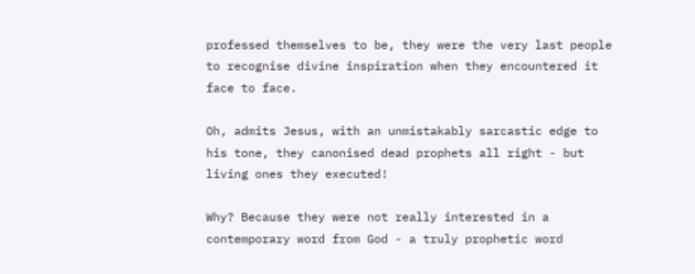professed themselves to be, they were the very last people to recognise divine inspiration when they encountered it face to face.

Oh, admits Jesus, with an unmistakably sarcastic edge to his tone, they canonised dead prophets all right - but living ones they executed!

Why? Because they were not really interested in a contemporary word from God - a truly prophetic word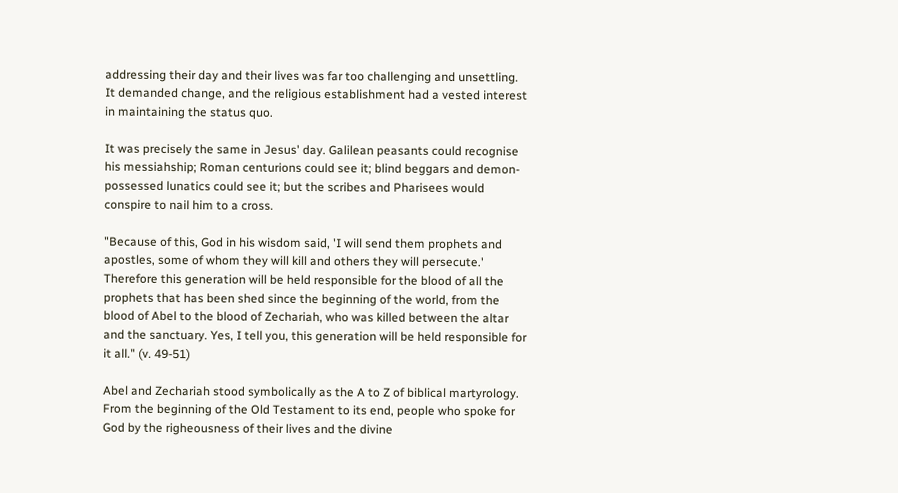addressing their day and their lives was far too challenging and unsettling. It demanded change, and the religious establishment had a vested interest in maintaining the status quo.

It was precisely the same in Jesus' day. Galilean peasants could recognise his messiahship; Roman centurions could see it; blind beggars and demon-possessed lunatics could see it; but the scribes and Pharisees would conspire to nail him to a cross.

"Because of this, God in his wisdom said, 'I will send them prophets and apostles, some of whom they will kill and others they will persecute.' Therefore this generation will be held responsible for the blood of all the prophets that has been shed since the beginning of the world, from the blood of Abel to the blood of Zechariah, who was killed between the altar and the sanctuary. Yes, I tell you, this generation will be held responsible for it all." (v. 49-51)

Abel and Zechariah stood symbolically as the A to Z of biblical martyrology. From the beginning of the Old Testament to its end, people who spoke for God by the righeousness of their lives and the divine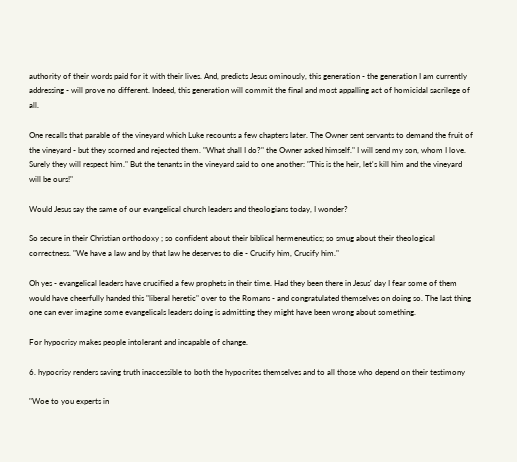authority of their words paid for it with their lives. And, predicts Jesus ominously, this generation - the generation I am currently addressing - will prove no different. Indeed, this generation will commit the final and most appalling act of homicidal sacrilege of all.

One recalls that parable of the vineyard which Luke recounts a few chapters later. The Owner sent servants to demand the fruit of the vineyard - but they scorned and rejected them. "What shall I do?" the Owner asked himself." I will send my son, whom I love. Surely they will respect him." But the tenants in the vineyard said to one another: "This is the heir, let's kill him and the vineyard will be ours!"

Would Jesus say the same of our evangelical church leaders and theologians today, I wonder?

So secure in their Christian orthodoxy ; so confident about their biblical hermeneutics; so smug about their theological correctness. "We have a law and by that law he deserves to die - Crucify him, Crucify him."

Oh yes - evangelical leaders have crucified a few prophets in their time. Had they been there in Jesus' day I fear some of them would have cheerfully handed this "liberal heretic" over to the Romans - and congratulated themselves on doing so. The last thing one can ever imagine some evangelicals leaders doing is admitting they might have been wrong about something.

For hypocrisy makes people intolerant and incapable of change.

6. hypocrisy renders saving truth inaccessible to both the hypocrites themselves and to all those who depend on their testimony

"Woe to you experts in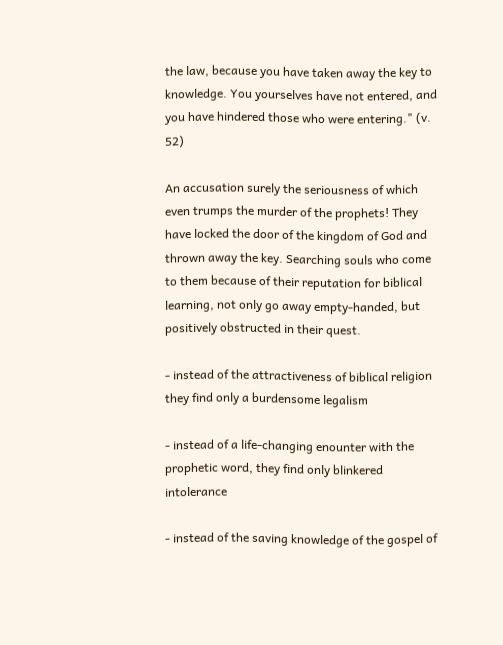the law, because you have taken away the key to knowledge. You yourselves have not entered, and you have hindered those who were entering." (v. 52)

An accusation surely the seriousness of which even trumps the murder of the prophets! They have locked the door of the kingdom of God and thrown away the key. Searching souls who come to them because of their reputation for biblical learning, not only go away empty-handed, but positively obstructed in their quest.

- instead of the attractiveness of biblical religion they find only a burdensome legalism

- instead of a life-changing enounter with the prophetic word, they find only blinkered intolerance

- instead of the saving knowledge of the gospel of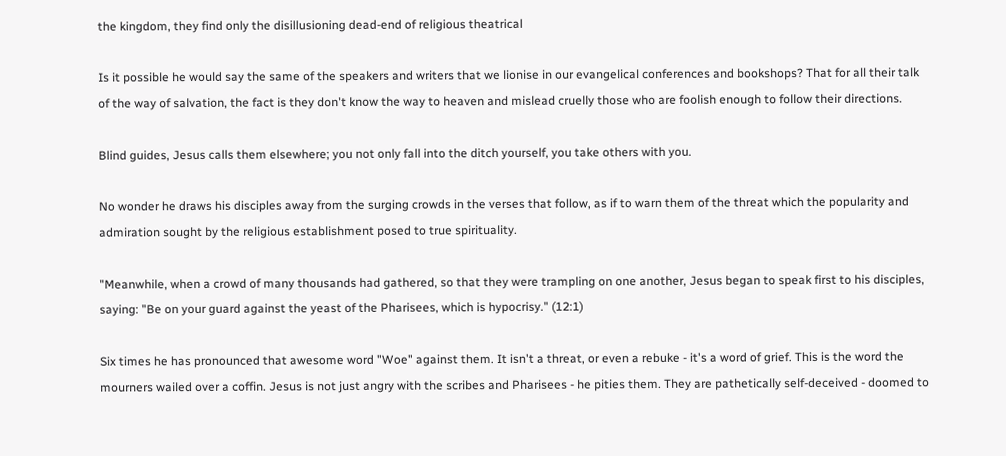the kingdom, they find only the disillusioning dead-end of religious theatrical

Is it possible he would say the same of the speakers and writers that we lionise in our evangelical conferences and bookshops? That for all their talk of the way of salvation, the fact is they don't know the way to heaven and mislead cruelly those who are foolish enough to follow their directions.

Blind guides, Jesus calls them elsewhere; you not only fall into the ditch yourself, you take others with you.

No wonder he draws his disciples away from the surging crowds in the verses that follow, as if to warn them of the threat which the popularity and admiration sought by the religious establishment posed to true spirituality.

"Meanwhile, when a crowd of many thousands had gathered, so that they were trampling on one another, Jesus began to speak first to his disciples, saying: "Be on your guard against the yeast of the Pharisees, which is hypocrisy." (12:1)

Six times he has pronounced that awesome word "Woe" against them. It isn't a threat, or even a rebuke - it's a word of grief. This is the word the mourners wailed over a coffin. Jesus is not just angry with the scribes and Pharisees - he pities them. They are pathetically self-deceived - doomed to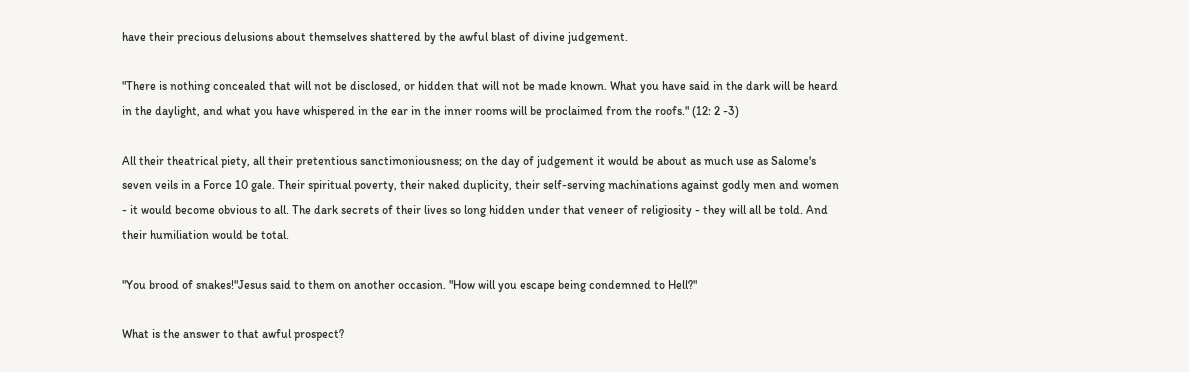have their precious delusions about themselves shattered by the awful blast of divine judgement.

"There is nothing concealed that will not be disclosed, or hidden that will not be made known. What you have said in the dark will be heard in the daylight, and what you have whispered in the ear in the inner rooms will be proclaimed from the roofs." (12: 2 -3)

All their theatrical piety, all their pretentious sanctimoniousness; on the day of judgement it would be about as much use as Salome's seven veils in a Force 10 gale. Their spiritual poverty, their naked duplicity, their self-serving machinations against godly men and women - it would become obvious to all. The dark secrets of their lives so long hidden under that veneer of religiosity - they will all be told. And their humiliation would be total.

"You brood of snakes!"Jesus said to them on another occasion. "How will you escape being condemned to Hell?"

What is the answer to that awful prospect?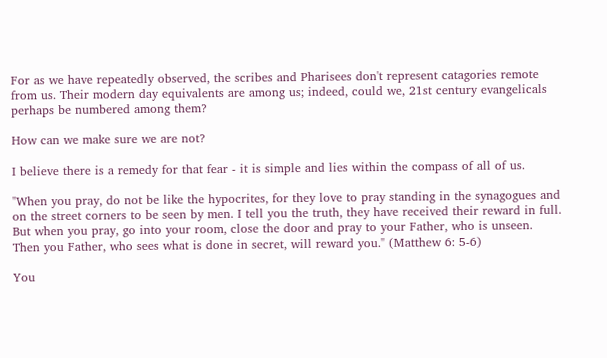For as we have repeatedly observed, the scribes and Pharisees don't represent catagories remote from us. Their modern day equivalents are among us; indeed, could we, 21st century evangelicals perhaps be numbered among them?

How can we make sure we are not?

I believe there is a remedy for that fear - it is simple and lies within the compass of all of us.

"When you pray, do not be like the hypocrites, for they love to pray standing in the synagogues and on the street corners to be seen by men. I tell you the truth, they have received their reward in full. But when you pray, go into your room, close the door and pray to your Father, who is unseen. Then you Father, who sees what is done in secret, will reward you." (Matthew 6: 5-6)

You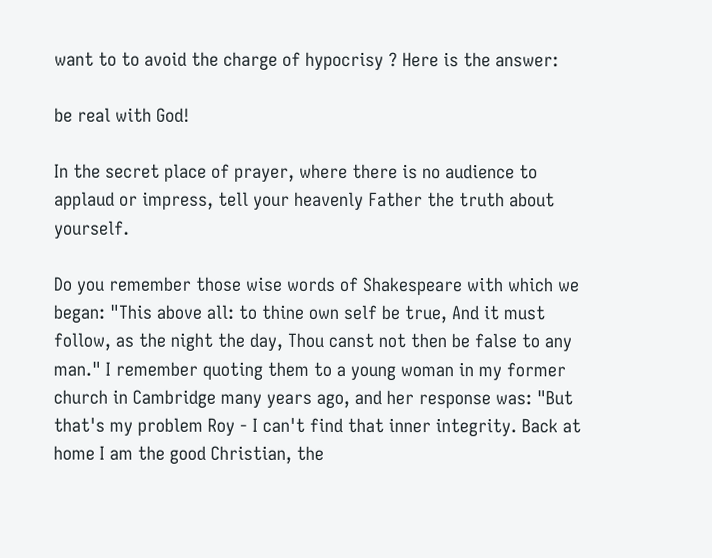want to to avoid the charge of hypocrisy ? Here is the answer:

be real with God!

In the secret place of prayer, where there is no audience to applaud or impress, tell your heavenly Father the truth about yourself.

Do you remember those wise words of Shakespeare with which we began: "This above all: to thine own self be true, And it must follow, as the night the day, Thou canst not then be false to any man." I remember quoting them to a young woman in my former church in Cambridge many years ago, and her response was: "But that's my problem Roy - I can't find that inner integrity. Back at home I am the good Christian, the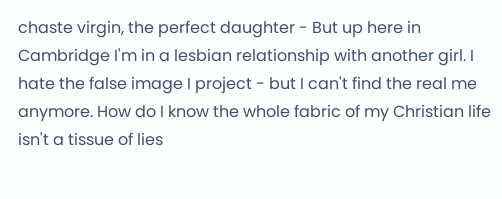chaste virgin, the perfect daughter - But up here in Cambridge I'm in a lesbian relationship with another girl. I hate the false image I project - but I can't find the real me anymore. How do I know the whole fabric of my Christian life isn't a tissue of lies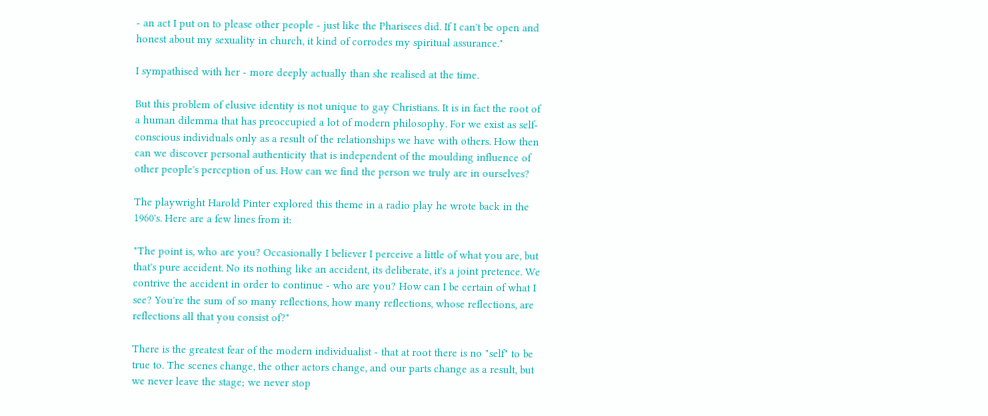- an act I put on to please other people - just like the Pharisees did. If I can't be open and honest about my sexuality in church, it kind of corrodes my spiritual assurance."

I sympathised with her - more deeply actually than she realised at the time.

But this problem of elusive identity is not unique to gay Christians. It is in fact the root of a human dilemma that has preoccupied a lot of modern philosophy. For we exist as self-conscious individuals only as a result of the relationships we have with others. How then can we discover personal authenticity that is independent of the moulding influence of other people's perception of us. How can we find the person we truly are in ourselves?

The playwright Harold Pinter explored this theme in a radio play he wrote back in the 1960's. Here are a few lines from it:

"The point is, who are you? Occasionally I believer I perceive a little of what you are, but that's pure accident. No its nothing like an accident, its deliberate, it's a joint pretence. We contrive the accident in order to continue - who are you? How can I be certain of what I see? You're the sum of so many reflections, how many reflections, whose reflections, are reflections all that you consist of?"

There is the greatest fear of the modern individualist - that at root there is no "self" to be true to. The scenes change, the other actors change, and our parts change as a result, but we never leave the stage; we never stop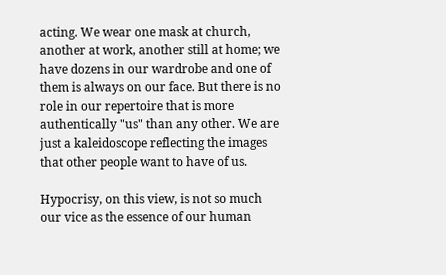acting. We wear one mask at church, another at work, another still at home; we have dozens in our wardrobe and one of them is always on our face. But there is no role in our repertoire that is more authentically "us" than any other. We are just a kaleidoscope reflecting the images that other people want to have of us.

Hypocrisy, on this view, is not so much our vice as the essence of our human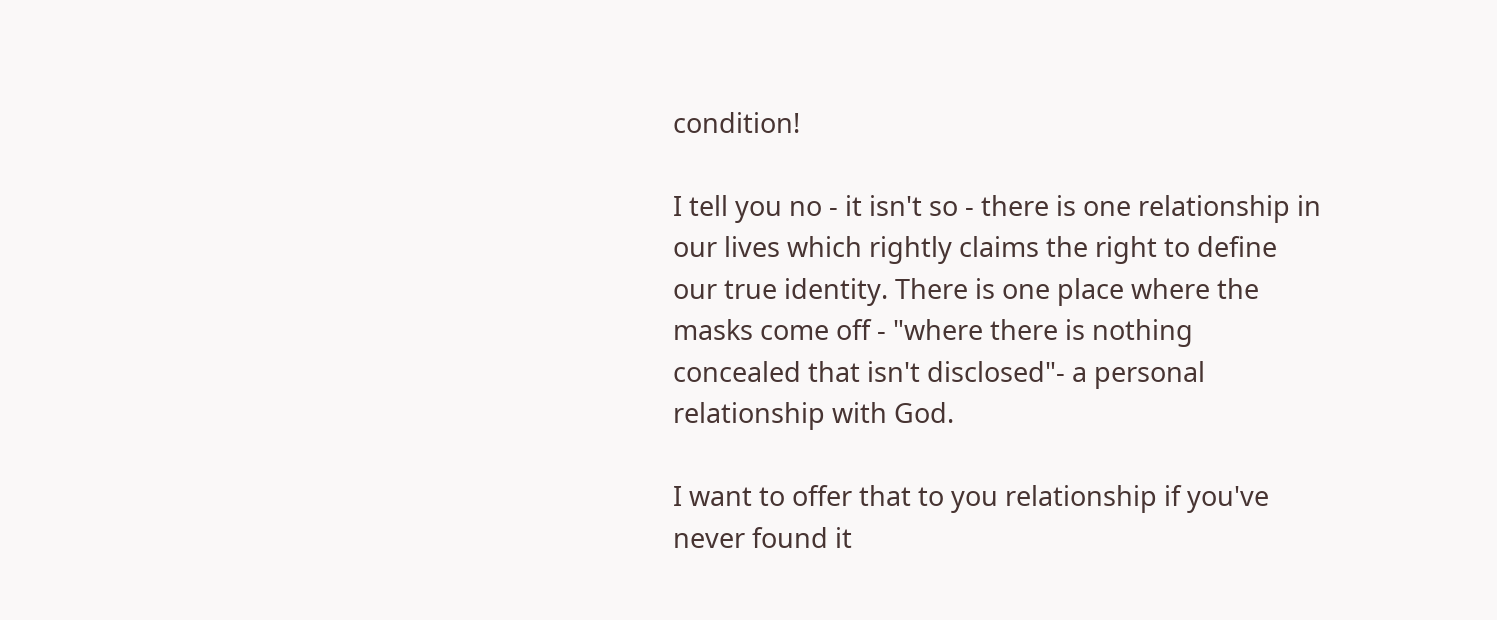condition!

I tell you no - it isn't so - there is one relationship in our lives which rightly claims the right to define our true identity. There is one place where the masks come off - "where there is nothing concealed that isn't disclosed"- a personal relationship with God.

I want to offer that to you relationship if you've never found it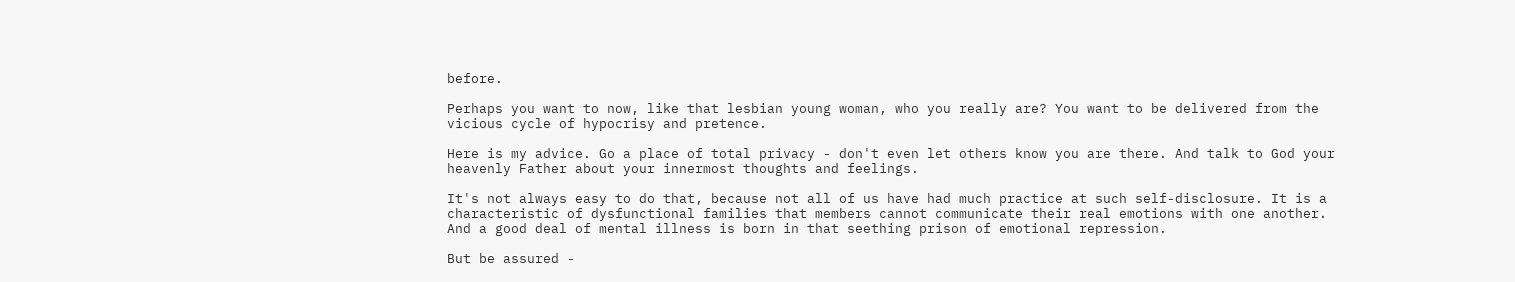before.

Perhaps you want to now, like that lesbian young woman, who you really are? You want to be delivered from the vicious cycle of hypocrisy and pretence.

Here is my advice. Go a place of total privacy - don't even let others know you are there. And talk to God your heavenly Father about your innermost thoughts and feelings.

It's not always easy to do that, because not all of us have had much practice at such self-disclosure. It is a characteristic of dysfunctional families that members cannot communicate their real emotions with one another. And a good deal of mental illness is born in that seething prison of emotional repression.

But be assured -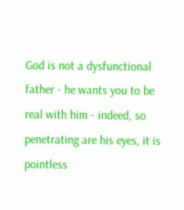God is not a dysfunctional father - he wants you to be real with him - indeed, so penetrating are his eyes, it is pointless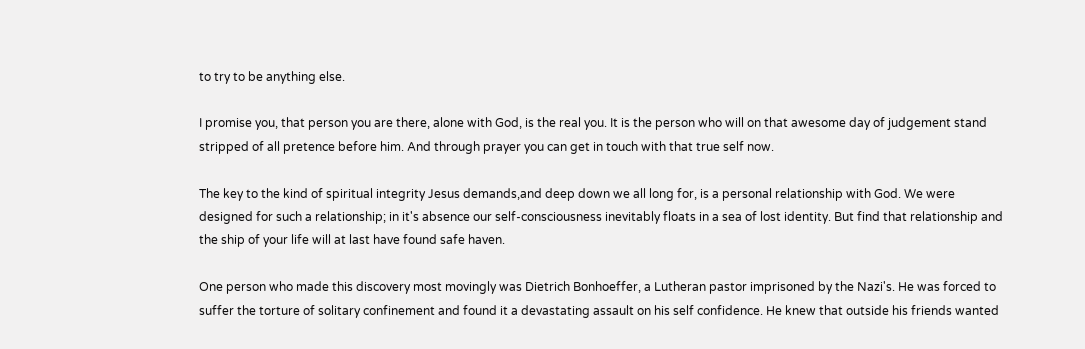to try to be anything else.

I promise you, that person you are there, alone with God, is the real you. It is the person who will on that awesome day of judgement stand stripped of all pretence before him. And through prayer you can get in touch with that true self now.

The key to the kind of spiritual integrity Jesus demands,and deep down we all long for, is a personal relationship with God. We were designed for such a relationship; in it's absence our self-consciousness inevitably floats in a sea of lost identity. But find that relationship and the ship of your life will at last have found safe haven.

One person who made this discovery most movingly was Dietrich Bonhoeffer, a Lutheran pastor imprisoned by the Nazi's. He was forced to suffer the torture of solitary confinement and found it a devastating assault on his self confidence. He knew that outside his friends wanted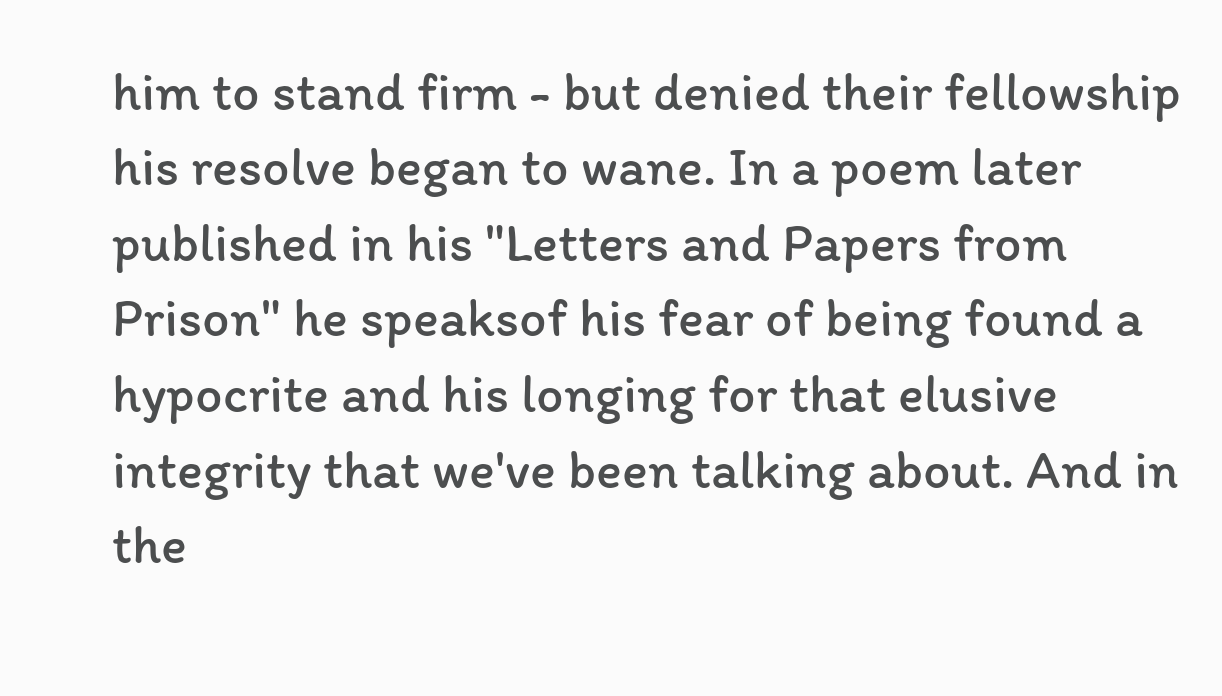him to stand firm - but denied their fellowship his resolve began to wane. In a poem later published in his "Letters and Papers from Prison" he speaksof his fear of being found a hypocrite and his longing for that elusive integrity that we've been talking about. And in the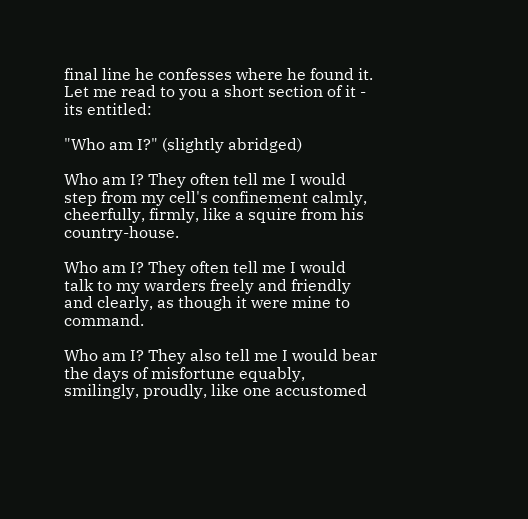final line he confesses where he found it. Let me read to you a short section of it - its entitled:

"Who am I?" (slightly abridged)

Who am I? They often tell me I would step from my cell's confinement calmly, cheerfully, firmly, like a squire from his country-house.

Who am I? They often tell me I would talk to my warders freely and friendly and clearly, as though it were mine to command.

Who am I? They also tell me I would bear the days of misfortune equably, smilingly, proudly, like one accustomed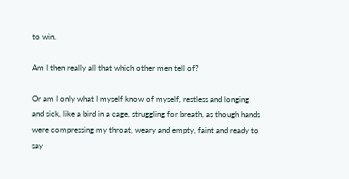to win.

Am I then really all that which other men tell of?

Or am I only what I myself know of myself, restless and longing and sick, like a bird in a cage, struggling for breath, as though hands were compressing my throat, weary and empty, faint and ready to say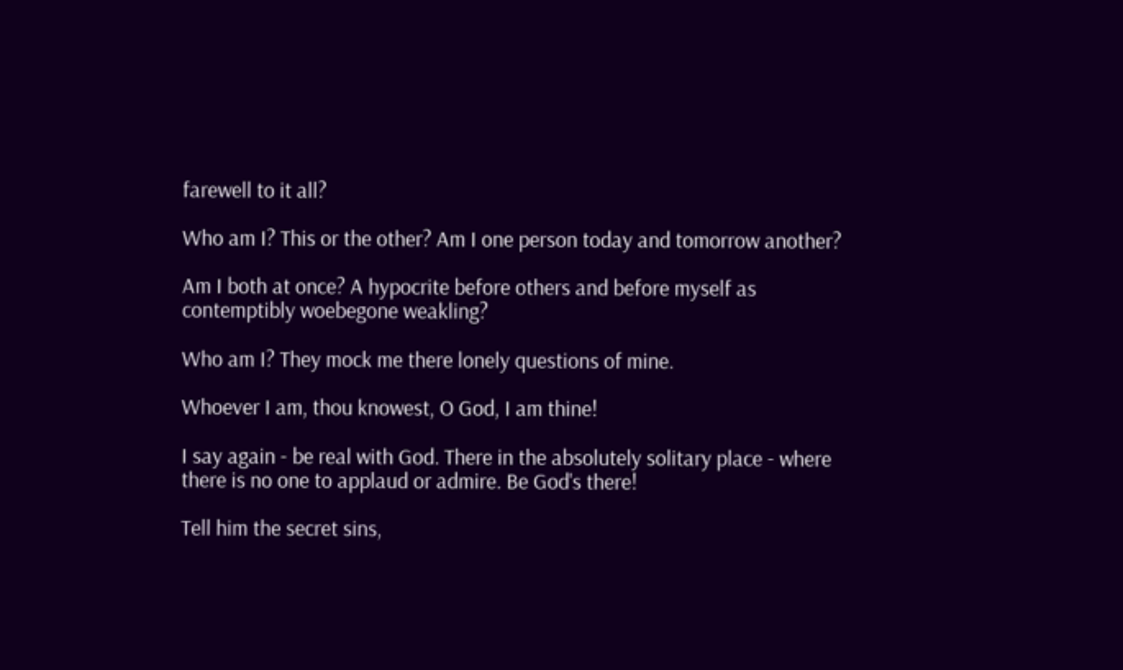farewell to it all?

Who am I? This or the other? Am I one person today and tomorrow another?

Am I both at once? A hypocrite before others and before myself as contemptibly woebegone weakling?

Who am I? They mock me there lonely questions of mine.

Whoever I am, thou knowest, O God, I am thine!

I say again - be real with God. There in the absolutely solitary place - where there is no one to applaud or admire. Be God's there!

Tell him the secret sins,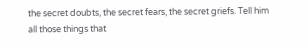the secret doubts, the secret fears, the secret griefs. Tell him all those things that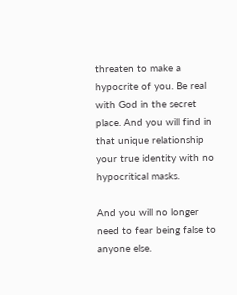threaten to make a hypocrite of you. Be real with God in the secret place. And you will find in that unique relationship your true identity with no hypocritical masks.

And you will no longer need to fear being false to anyone else.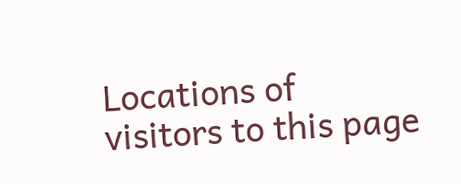Locations of visitors to this page